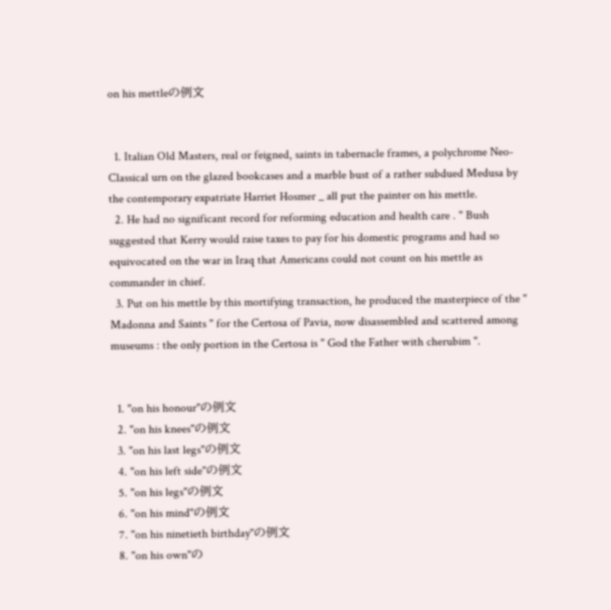on his mettleの例文


  1. Italian Old Masters, real or feigned, saints in tabernacle frames, a polychrome Neo-Classical urn on the glazed bookcases and a marble bust of a rather subdued Medusa by the contemporary expatriate Harriet Hosmer _ all put the painter on his mettle.
  2. He had no significant record for reforming education and health care . " Bush suggested that Kerry would raise taxes to pay for his domestic programs and had so equivocated on the war in Iraq that Americans could not count on his mettle as commander in chief.
  3. Put on his mettle by this mortifying transaction, he produced the masterpiece of the " Madonna and Saints " for the Certosa of Pavia, now disassembled and scattered among museums : the only portion in the Certosa is " God the Father with cherubim ".


  1. "on his honour"の例文
  2. "on his knees"の例文
  3. "on his last legs"の例文
  4. "on his left side"の例文
  5. "on his legs"の例文
  6. "on his mind"の例文
  7. "on his ninetieth birthday"の例文
  8. "on his own"の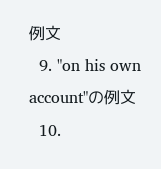例文
  9. "on his own account"の例文
  10.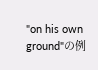"on his own ground"の例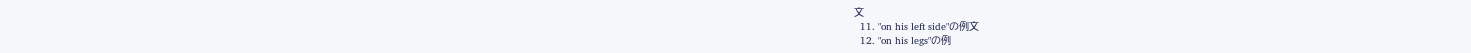文
  11. "on his left side"の例文
  12. "on his legs"の例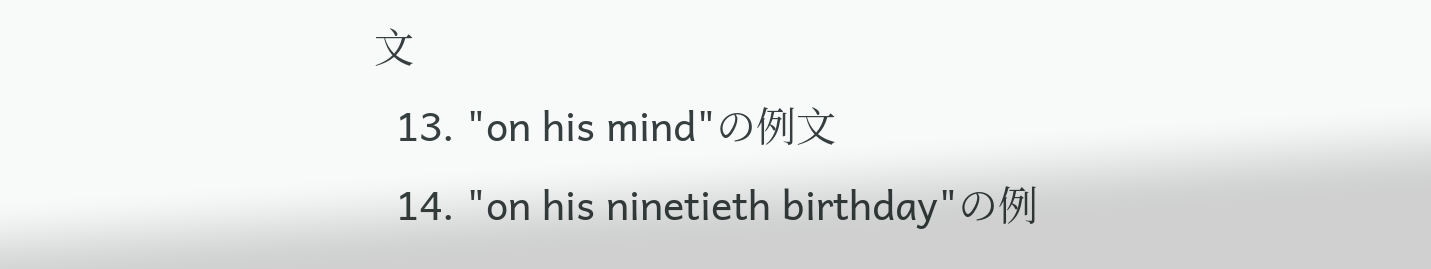文
  13. "on his mind"の例文
  14. "on his ninetieth birthday"の例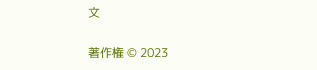文

著作権 © 2023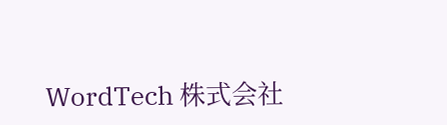WordTech 株式会社